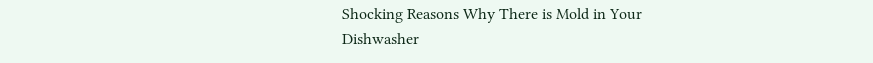Shocking Reasons Why There is Mold in Your Dishwasher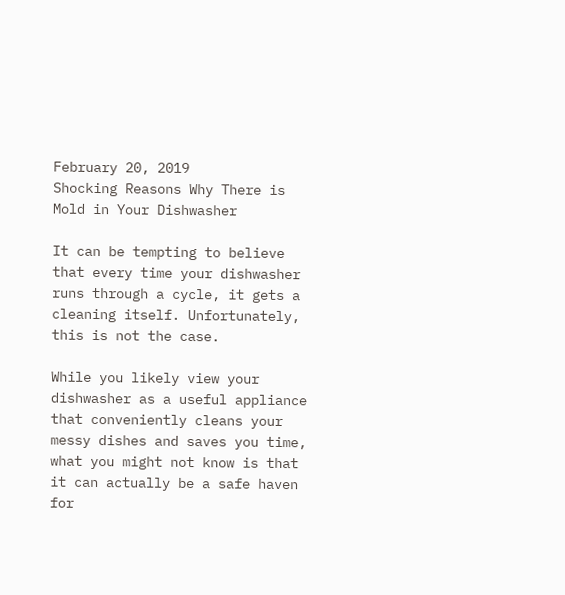February 20, 2019
Shocking Reasons Why There is Mold in Your Dishwasher

It can be tempting to believe that every time your dishwasher runs through a cycle, it gets a cleaning itself. Unfortunately, this is not the case.

While you likely view your dishwasher as a useful appliance that conveniently cleans your messy dishes and saves you time, what you might not know is that it can actually be a safe haven for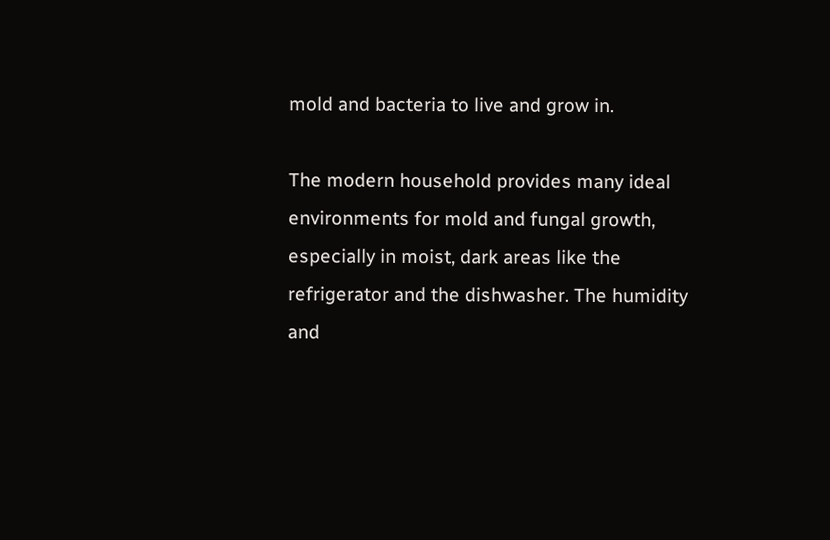mold and bacteria to live and grow in.

The modern household provides many ideal environments for mold and fungal growth, especially in moist, dark areas like the refrigerator and the dishwasher. The humidity and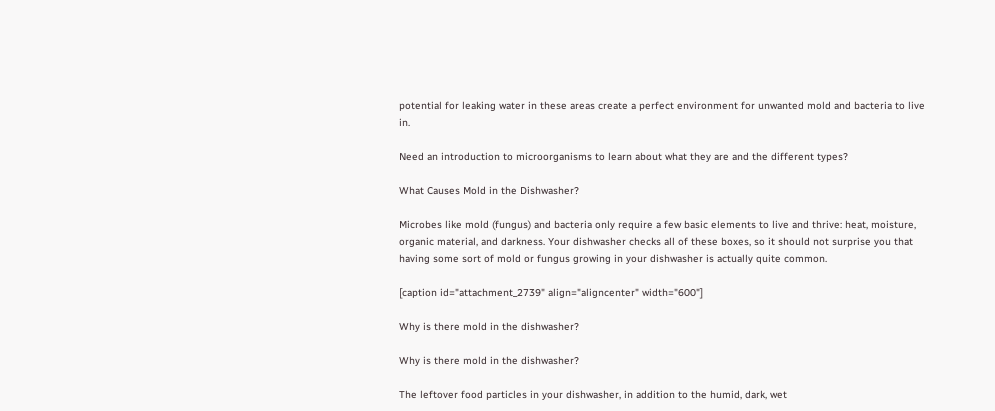potential for leaking water in these areas create a perfect environment for unwanted mold and bacteria to live in.

Need an introduction to microorganisms to learn about what they are and the different types?

What Causes Mold in the Dishwasher?

Microbes like mold (fungus) and bacteria only require a few basic elements to live and thrive: heat, moisture, organic material, and darkness. Your dishwasher checks all of these boxes, so it should not surprise you that having some sort of mold or fungus growing in your dishwasher is actually quite common.

[caption id="attachment_2739" align="aligncenter" width="600"]

Why is there mold in the dishwasher?

Why is there mold in the dishwasher?

The leftover food particles in your dishwasher, in addition to the humid, dark, wet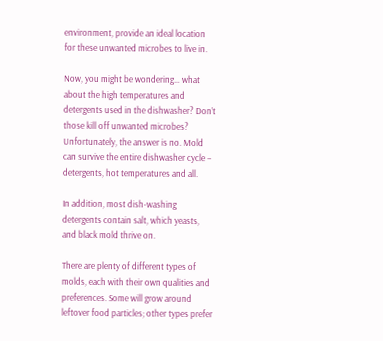environment, provide an ideal location for these unwanted microbes to live in.

Now, you might be wondering… what about the high temperatures and detergents used in the dishwasher? Don’t those kill off unwanted microbes? Unfortunately, the answer is no. Mold can survive the entire dishwasher cycle – detergents, hot temperatures and all.

In addition, most dish-washing detergents contain salt, which yeasts, and black mold thrive on.

There are plenty of different types of molds, each with their own qualities and preferences. Some will grow around leftover food particles; other types prefer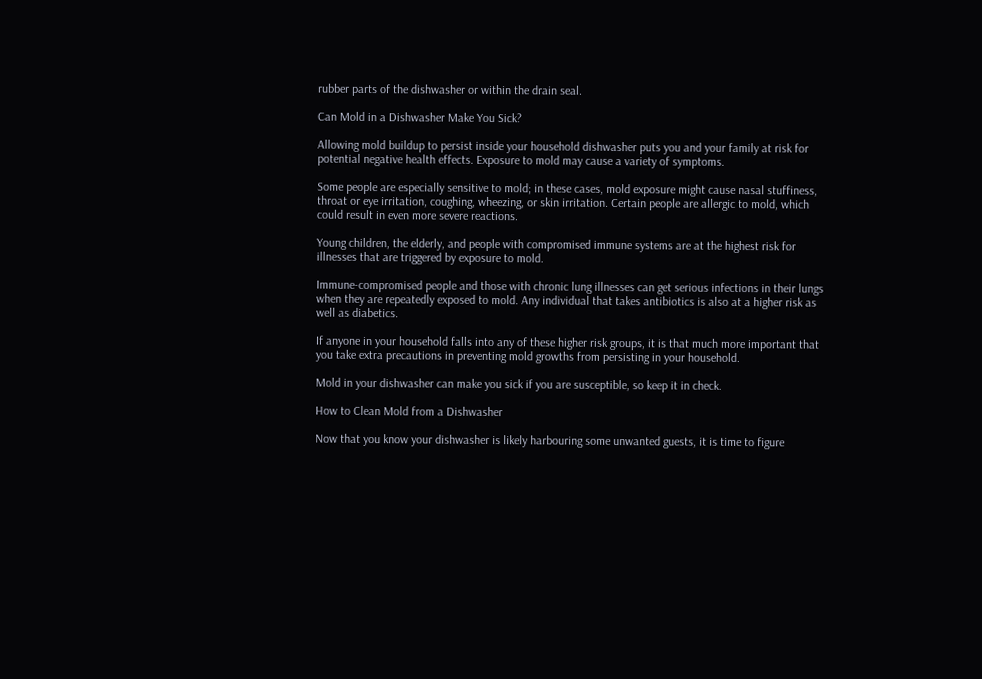rubber parts of the dishwasher or within the drain seal.

Can Mold in a Dishwasher Make You Sick?

Allowing mold buildup to persist inside your household dishwasher puts you and your family at risk for potential negative health effects. Exposure to mold may cause a variety of symptoms.

Some people are especially sensitive to mold; in these cases, mold exposure might cause nasal stuffiness, throat or eye irritation, coughing, wheezing, or skin irritation. Certain people are allergic to mold, which could result in even more severe reactions.

Young children, the elderly, and people with compromised immune systems are at the highest risk for illnesses that are triggered by exposure to mold.

Immune-compromised people and those with chronic lung illnesses can get serious infections in their lungs when they are repeatedly exposed to mold. Any individual that takes antibiotics is also at a higher risk as well as diabetics.

If anyone in your household falls into any of these higher risk groups, it is that much more important that you take extra precautions in preventing mold growths from persisting in your household.

Mold in your dishwasher can make you sick if you are susceptible, so keep it in check.

How to Clean Mold from a Dishwasher

Now that you know your dishwasher is likely harbouring some unwanted guests, it is time to figure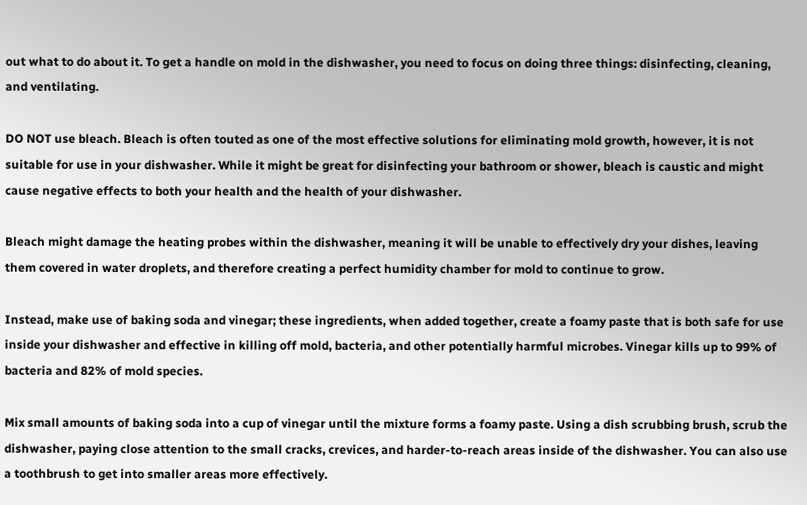out what to do about it. To get a handle on mold in the dishwasher, you need to focus on doing three things: disinfecting, cleaning, and ventilating.

DO NOT use bleach. Bleach is often touted as one of the most effective solutions for eliminating mold growth, however, it is not suitable for use in your dishwasher. While it might be great for disinfecting your bathroom or shower, bleach is caustic and might cause negative effects to both your health and the health of your dishwasher.

Bleach might damage the heating probes within the dishwasher, meaning it will be unable to effectively dry your dishes, leaving them covered in water droplets, and therefore creating a perfect humidity chamber for mold to continue to grow.

Instead, make use of baking soda and vinegar; these ingredients, when added together, create a foamy paste that is both safe for use inside your dishwasher and effective in killing off mold, bacteria, and other potentially harmful microbes. Vinegar kills up to 99% of bacteria and 82% of mold species.

Mix small amounts of baking soda into a cup of vinegar until the mixture forms a foamy paste. Using a dish scrubbing brush, scrub the dishwasher, paying close attention to the small cracks, crevices, and harder-to-reach areas inside of the dishwasher. You can also use a toothbrush to get into smaller areas more effectively.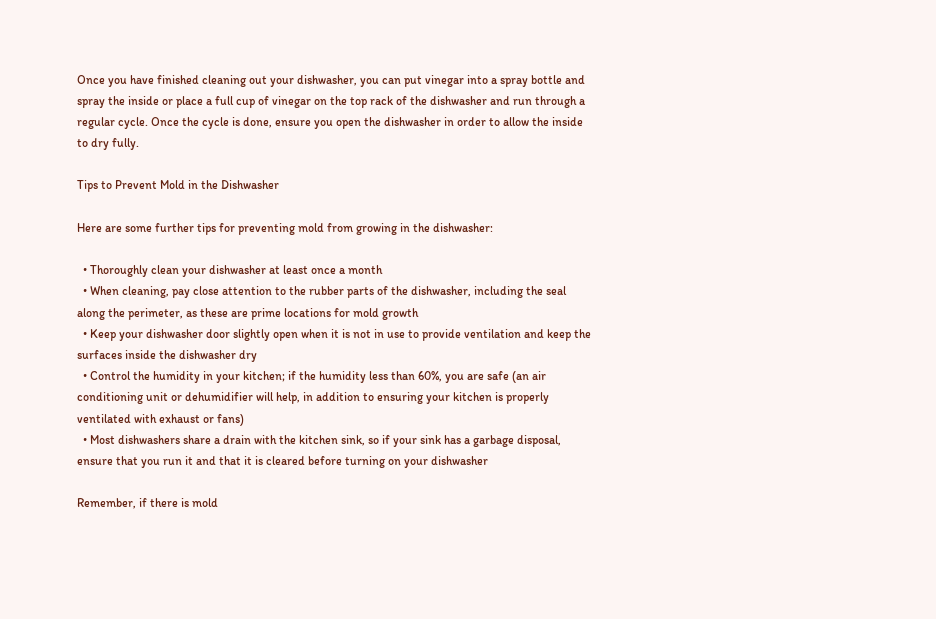Once you have finished cleaning out your dishwasher, you can put vinegar into a spray bottle and spray the inside or place a full cup of vinegar on the top rack of the dishwasher and run through a regular cycle. Once the cycle is done, ensure you open the dishwasher in order to allow the inside to dry fully.

Tips to Prevent Mold in the Dishwasher

Here are some further tips for preventing mold from growing in the dishwasher:

  • Thoroughly clean your dishwasher at least once a month
  • When cleaning, pay close attention to the rubber parts of the dishwasher, including the seal along the perimeter, as these are prime locations for mold growth
  • Keep your dishwasher door slightly open when it is not in use to provide ventilation and keep the surfaces inside the dishwasher dry
  • Control the humidity in your kitchen; if the humidity less than 60%, you are safe (an air conditioning unit or dehumidifier will help, in addition to ensuring your kitchen is properly ventilated with exhaust or fans)
  • Most dishwashers share a drain with the kitchen sink, so if your sink has a garbage disposal, ensure that you run it and that it is cleared before turning on your dishwasher

Remember, if there is mold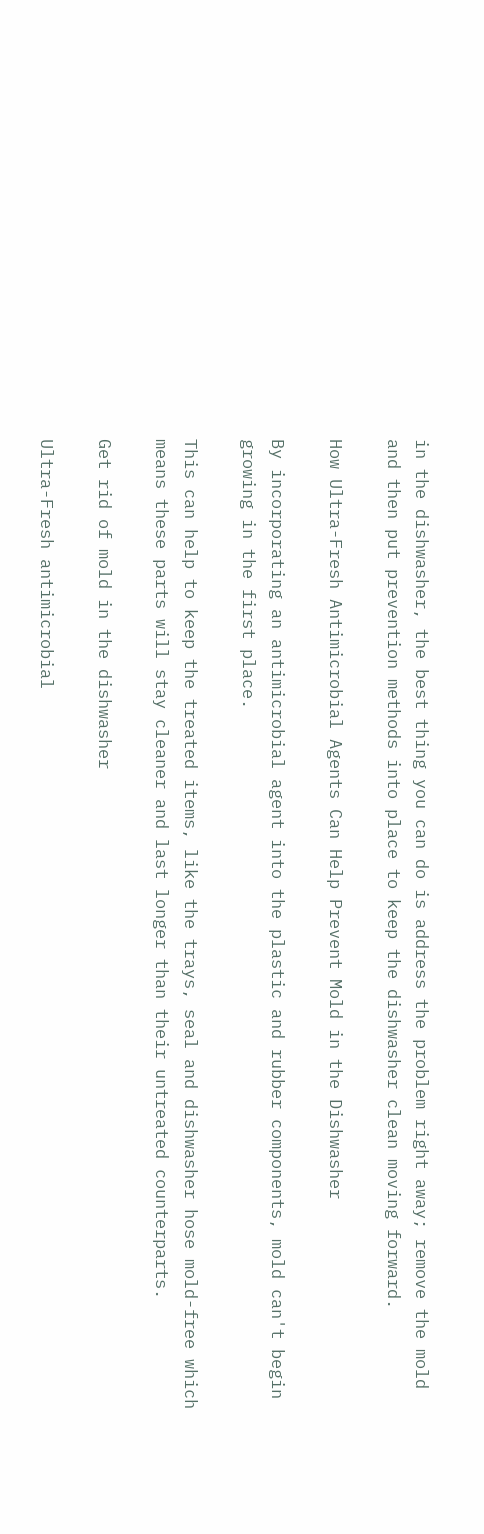in the dishwasher, the best thing you can do is address the problem right away; remove the mold and then put prevention methods into place to keep the dishwasher clean moving forward.

How Ultra-Fresh Antimicrobial Agents Can Help Prevent Mold in the Dishwasher

By incorporating an antimicrobial agent into the plastic and rubber components, mold can't begin growing in the first place.

This can help to keep the treated items, like the trays, seal and dishwasher hose mold-free which means these parts will stay cleaner and last longer than their untreated counterparts.

Get rid of mold in the dishwasher

Ultra-Fresh antimicrobial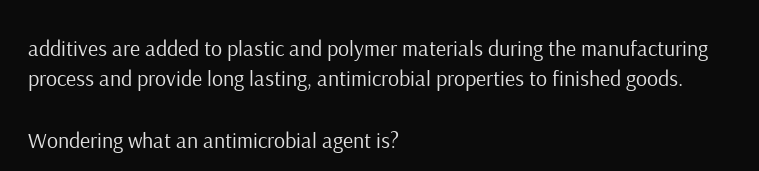additives are added to plastic and polymer materials during the manufacturing process and provide long lasting, antimicrobial properties to finished goods.

Wondering what an antimicrobial agent is?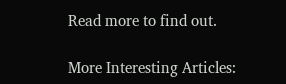Read more to find out.

More Interesting Articles: